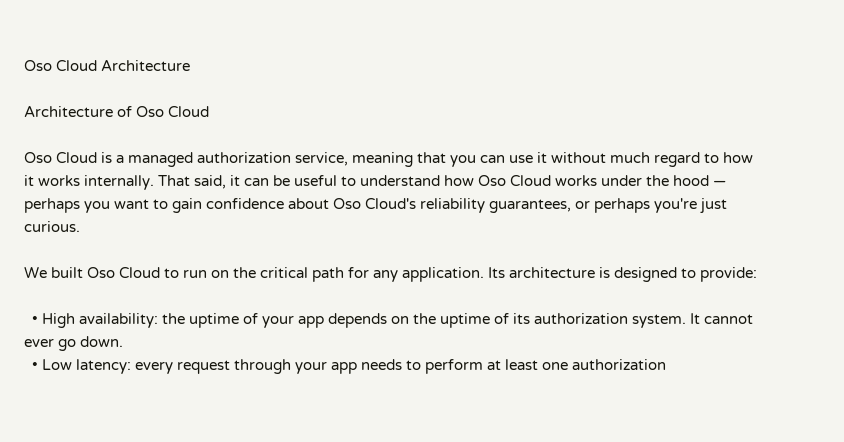Oso Cloud Architecture

Architecture of Oso Cloud

Oso Cloud is a managed authorization service, meaning that you can use it without much regard to how it works internally. That said, it can be useful to understand how Oso Cloud works under the hood — perhaps you want to gain confidence about Oso Cloud's reliability guarantees, or perhaps you're just curious.

We built Oso Cloud to run on the critical path for any application. Its architecture is designed to provide:

  • High availability: the uptime of your app depends on the uptime of its authorization system. It cannot ever go down.
  • Low latency: every request through your app needs to perform at least one authorization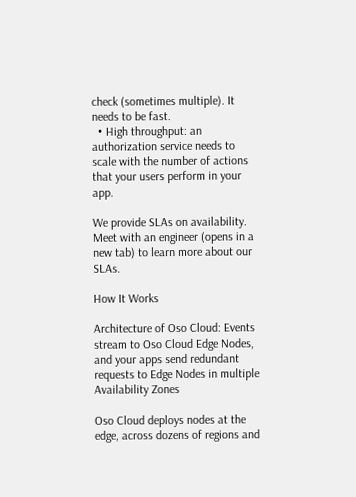check (sometimes multiple). It needs to be fast.
  • High throughput: an authorization service needs to scale with the number of actions that your users perform in your app.

We provide SLAs on availability. Meet with an engineer (opens in a new tab) to learn more about our SLAs.

How It Works

Architecture of Oso Cloud: Events stream to Oso Cloud Edge Nodes, and your apps send redundant requests to Edge Nodes in multiple Availability Zones

Oso Cloud deploys nodes at the edge, across dozens of regions and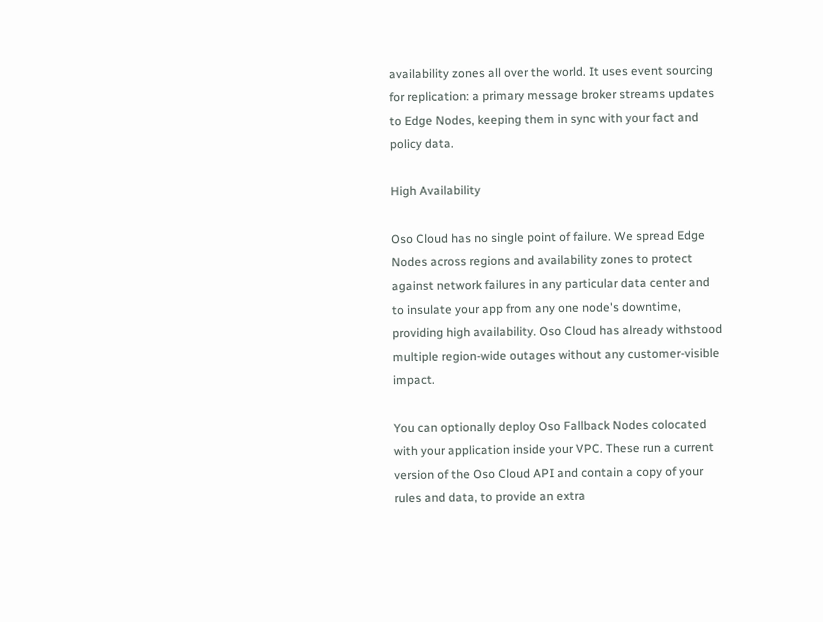availability zones all over the world. It uses event sourcing for replication: a primary message broker streams updates to Edge Nodes, keeping them in sync with your fact and policy data.

High Availability

Oso Cloud has no single point of failure. We spread Edge Nodes across regions and availability zones to protect against network failures in any particular data center and to insulate your app from any one node's downtime, providing high availability. Oso Cloud has already withstood multiple region-wide outages without any customer-visible impact.

You can optionally deploy Oso Fallback Nodes colocated with your application inside your VPC. These run a current version of the Oso Cloud API and contain a copy of your rules and data, to provide an extra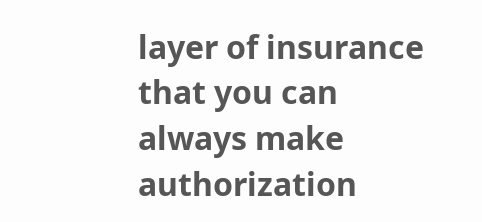layer of insurance that you can always make authorization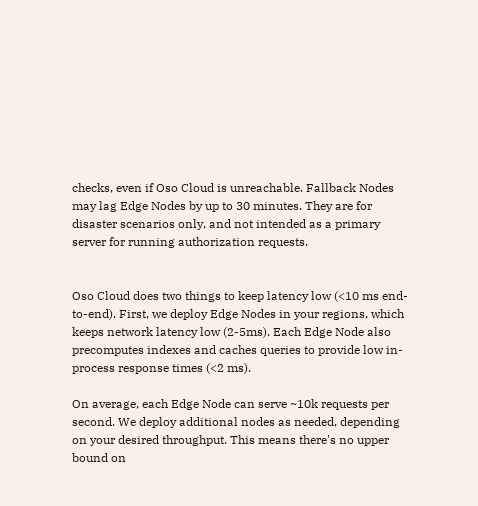checks, even if Oso Cloud is unreachable. Fallback Nodes may lag Edge Nodes by up to 30 minutes. They are for disaster scenarios only, and not intended as a primary server for running authorization requests.


Oso Cloud does two things to keep latency low (<10 ms end-to-end). First, we deploy Edge Nodes in your regions, which keeps network latency low (2-5ms). Each Edge Node also precomputes indexes and caches queries to provide low in-process response times (<2 ms).

On average, each Edge Node can serve ~10k requests per second. We deploy additional nodes as needed, depending on your desired throughput. This means there's no upper bound on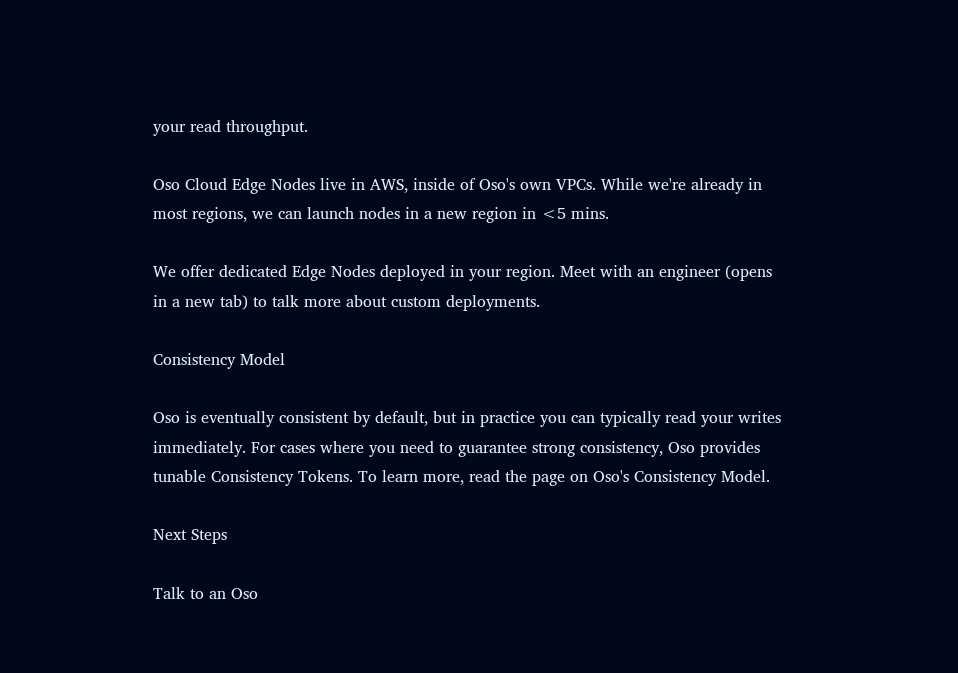your read throughput.

Oso Cloud Edge Nodes live in AWS, inside of Oso's own VPCs. While we're already in most regions, we can launch nodes in a new region in <5 mins.

We offer dedicated Edge Nodes deployed in your region. Meet with an engineer (opens in a new tab) to talk more about custom deployments.

Consistency Model

Oso is eventually consistent by default, but in practice you can typically read your writes immediately. For cases where you need to guarantee strong consistency, Oso provides tunable Consistency Tokens. To learn more, read the page on Oso's Consistency Model.

Next Steps

Talk to an Oso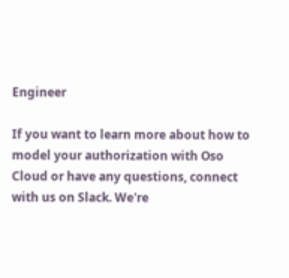Engineer

If you want to learn more about how to model your authorization with Oso Cloud or have any questions, connect with us on Slack. We're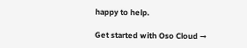happy to help.

Get started with Oso Cloud →